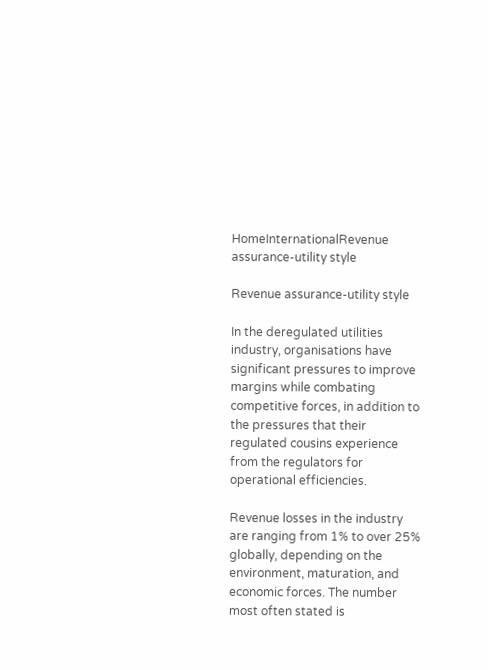HomeInternationalRevenue assurance-utility style

Revenue assurance-utility style

In the deregulated utilities industry, organisations have significant pressures to improve margins while combating competitive forces, in addition to the pressures that their regulated cousins experience from the regulators for operational efficiencies.

Revenue losses in the industry are ranging from 1% to over 25% globally, depending on the environment, maturation, and economic forces. The number most often stated is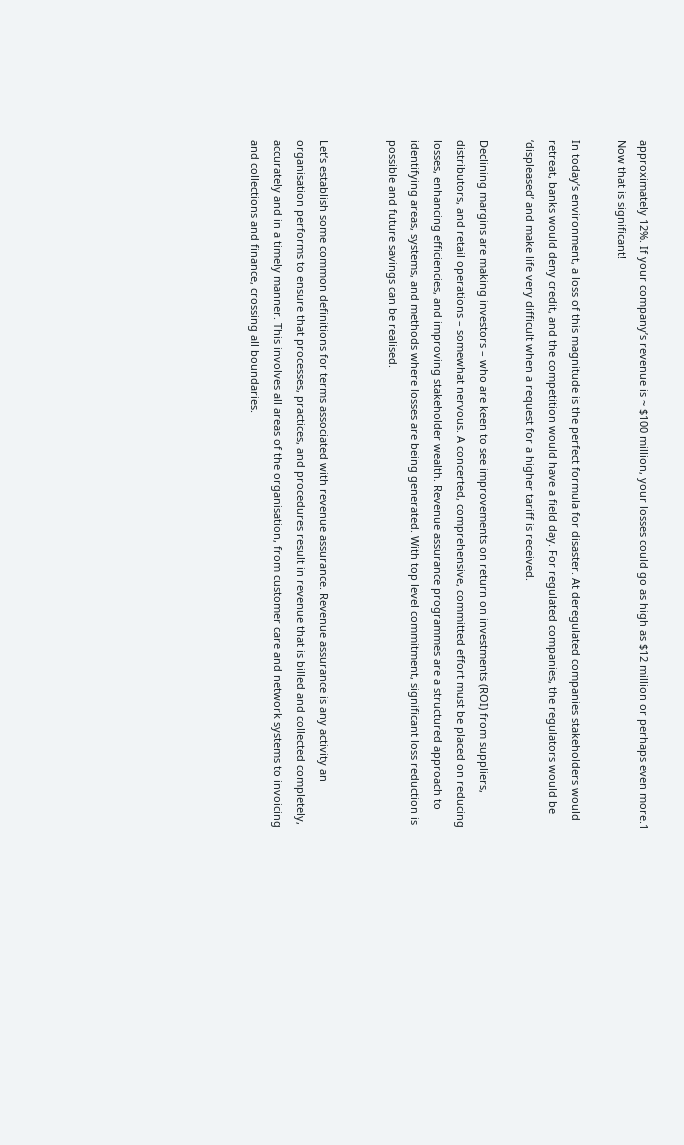approximately 12%. If your company’s revenue is ~ $100 million, your losses could go as high as $12 million or perhaps even more.1 Now that is significant!

In today’s environment, a loss of this magnitude is the perfect formula for disaster. At deregulated companies stakeholders would retreat, banks would deny credit, and the competition would have a field day. For regulated companies, the regulators would be ‘displeased’ and make life very difficult when a request for a higher tariff is received.

Declining margins are making investors – who are keen to see improvements on return on investments (ROI) from suppliers, distributors, and retail operations – somewhat nervous. A concerted, comprehensive, committed effort must be placed on reducing losses, enhancing efficiencies, and improving stakeholder wealth. Revenue assurance programmes are a structured approach to identifying areas, systems, and methods where losses are being generated. With top level commitment, significant loss reduction is possible and future savings can be realised.


Let’s establish some common definitions for terms associated with revenue assurance. Revenue assurance is any activity an organisation performs to ensure that processes, practices, and procedures result in revenue that is billed and collected completely, accurately and in a timely manner. This involves all areas of the organisation, from customer care and network systems to invoicing and collections and finance, crossing all boundaries.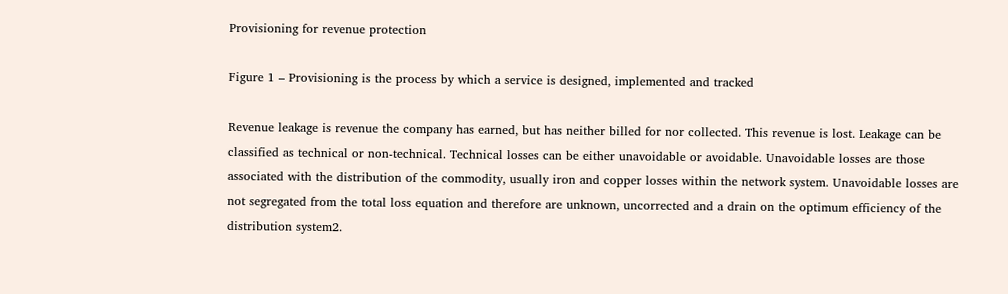Provisioning for revenue protection

Figure 1 – Provisioning is the process by which a service is designed, implemented and tracked

Revenue leakage is revenue the company has earned, but has neither billed for nor collected. This revenue is lost. Leakage can be classified as technical or non-technical. Technical losses can be either unavoidable or avoidable. Unavoidable losses are those associated with the distribution of the commodity, usually iron and copper losses within the network system. Unavoidable losses are not segregated from the total loss equation and therefore are unknown, uncorrected and a drain on the optimum efficiency of the distribution system2.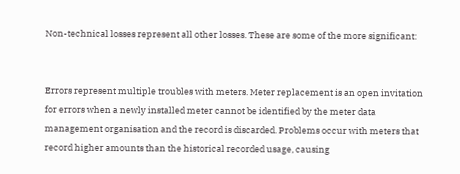Non-technical losses represent all other losses. These are some of the more significant:


Errors represent multiple troubles with meters. Meter replacement is an open invitation for errors when a newly installed meter cannot be identified by the meter data management organisation and the record is discarded. Problems occur with meters that record higher amounts than the historical recorded usage, causing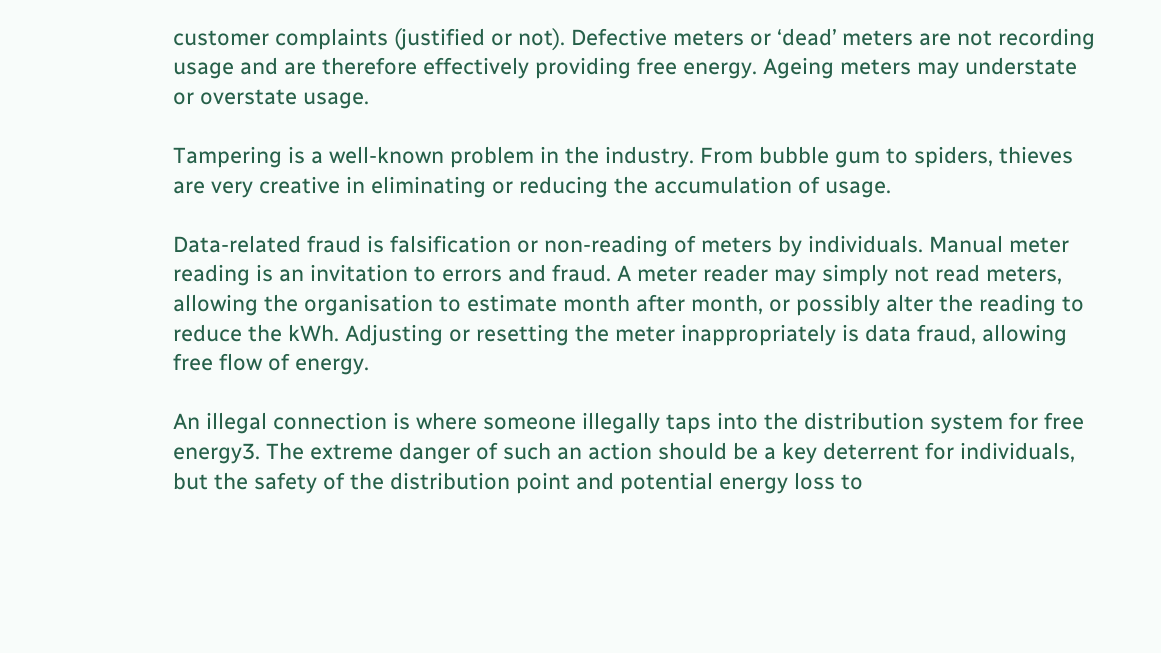customer complaints (justified or not). Defective meters or ‘dead’ meters are not recording usage and are therefore effectively providing free energy. Ageing meters may understate or overstate usage.

Tampering is a well-known problem in the industry. From bubble gum to spiders, thieves are very creative in eliminating or reducing the accumulation of usage.

Data-related fraud is falsification or non-reading of meters by individuals. Manual meter reading is an invitation to errors and fraud. A meter reader may simply not read meters, allowing the organisation to estimate month after month, or possibly alter the reading to reduce the kWh. Adjusting or resetting the meter inappropriately is data fraud, allowing free flow of energy.

An illegal connection is where someone illegally taps into the distribution system for free energy3. The extreme danger of such an action should be a key deterrent for individuals, but the safety of the distribution point and potential energy loss to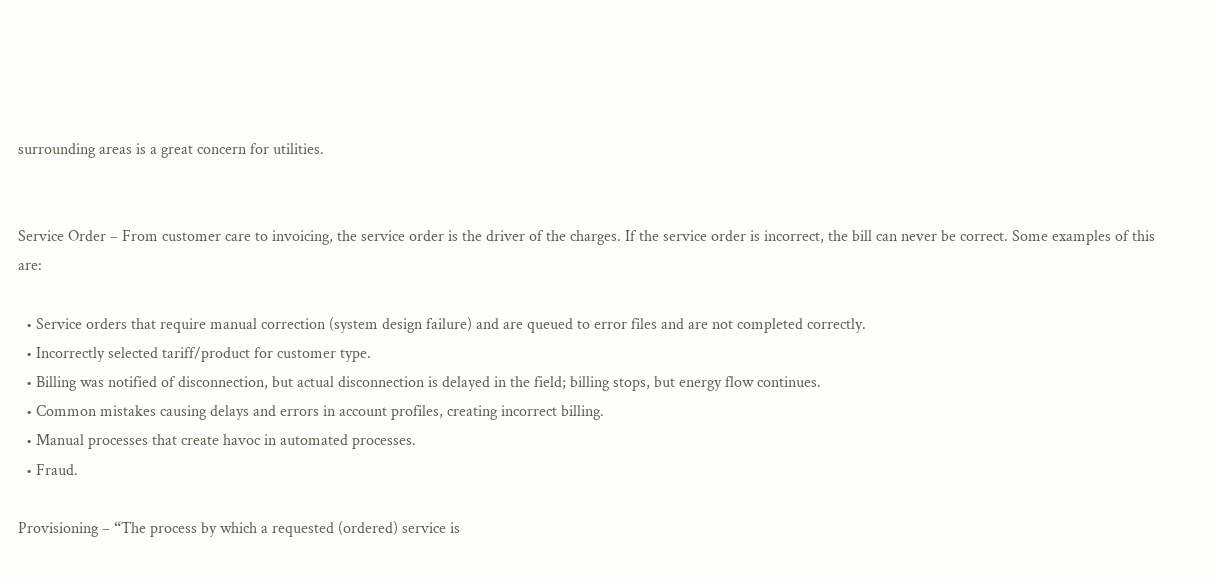surrounding areas is a great concern for utilities.


Service Order – From customer care to invoicing, the service order is the driver of the charges. If the service order is incorrect, the bill can never be correct. Some examples of this are:

  • Service orders that require manual correction (system design failure) and are queued to error files and are not completed correctly.
  • Incorrectly selected tariff/product for customer type.
  • Billing was notified of disconnection, but actual disconnection is delayed in the field; billing stops, but energy flow continues.
  • Common mistakes causing delays and errors in account profiles, creating incorrect billing.
  • Manual processes that create havoc in automated processes.
  • Fraud.

Provisioning – “The process by which a requested (ordered) service is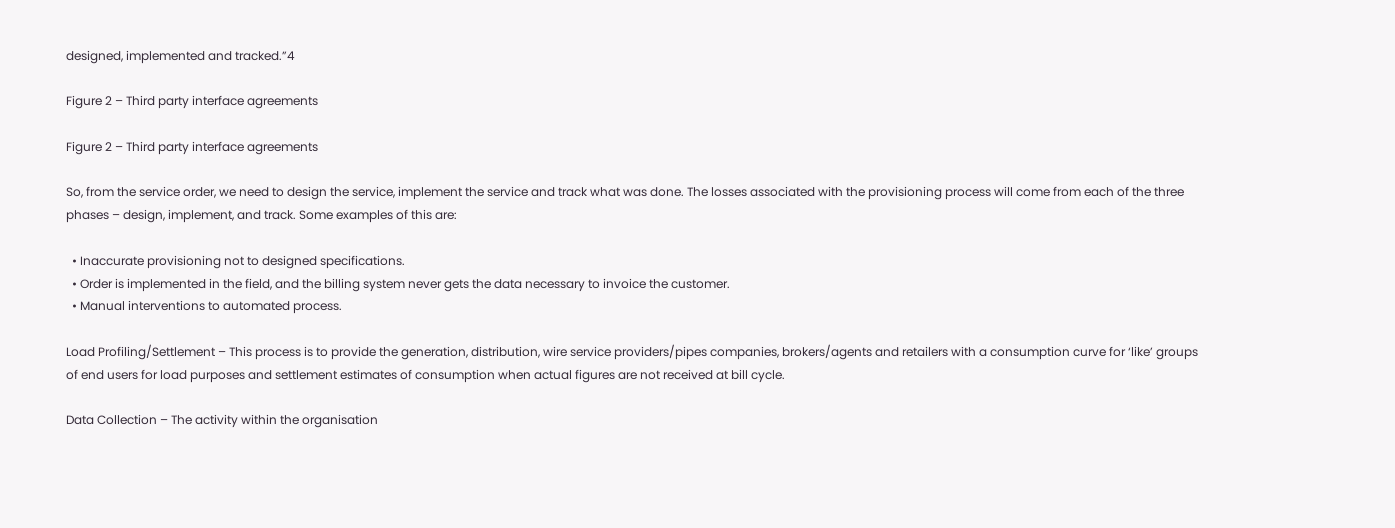designed, implemented and tracked.”4

Figure 2 – Third party interface agreements

Figure 2 – Third party interface agreements

So, from the service order, we need to design the service, implement the service and track what was done. The losses associated with the provisioning process will come from each of the three phases – design, implement, and track. Some examples of this are:

  • Inaccurate provisioning not to designed specifications.
  • Order is implemented in the field, and the billing system never gets the data necessary to invoice the customer.
  • Manual interventions to automated process.

Load Profiling/Settlement – This process is to provide the generation, distribution, wire service providers/pipes companies, brokers/agents and retailers with a consumption curve for ‘like’ groups of end users for load purposes and settlement estimates of consumption when actual figures are not received at bill cycle.

Data Collection – The activity within the organisation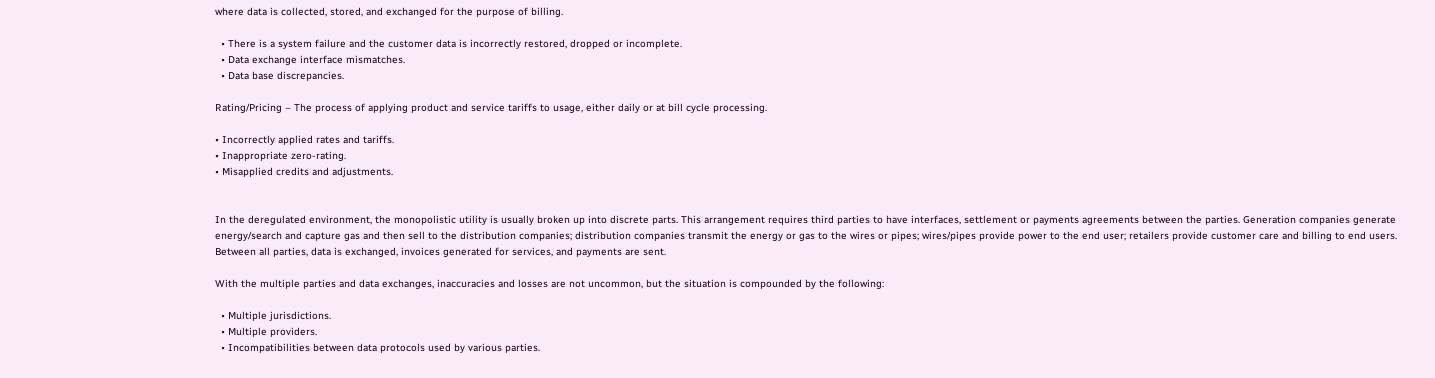where data is collected, stored, and exchanged for the purpose of billing.

  • There is a system failure and the customer data is incorrectly restored, dropped or incomplete.
  • Data exchange interface mismatches.
  • Data base discrepancies.

Rating/Pricing – The process of applying product and service tariffs to usage, either daily or at bill cycle processing.

• Incorrectly applied rates and tariffs.
• Inappropriate zero-rating.
• Misapplied credits and adjustments.


In the deregulated environment, the monopolistic utility is usually broken up into discrete parts. This arrangement requires third parties to have interfaces, settlement or payments agreements between the parties. Generation companies generate energy/search and capture gas and then sell to the distribution companies; distribution companies transmit the energy or gas to the wires or pipes; wires/pipes provide power to the end user; retailers provide customer care and billing to end users. Between all parties, data is exchanged, invoices generated for services, and payments are sent.

With the multiple parties and data exchanges, inaccuracies and losses are not uncommon, but the situation is compounded by the following:

  • Multiple jurisdictions.
  • Multiple providers.
  • Incompatibilities between data protocols used by various parties.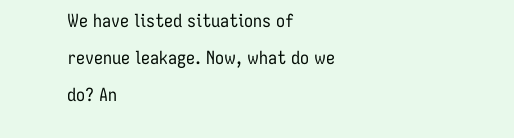We have listed situations of revenue leakage. Now, what do we do? An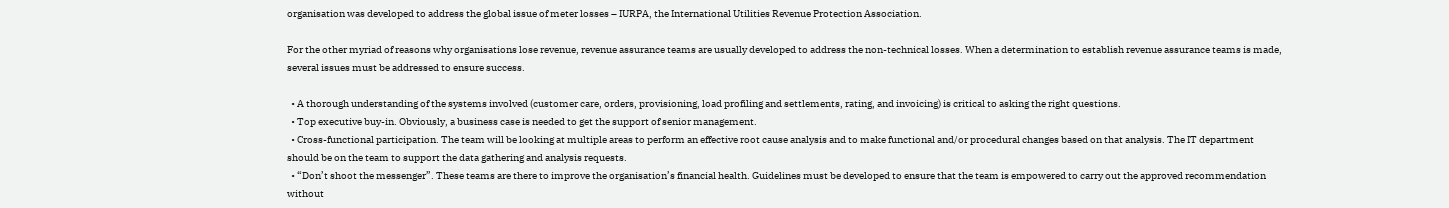organisation was developed to address the global issue of meter losses – IURPA, the International Utilities Revenue Protection Association.

For the other myriad of reasons why organisations lose revenue, revenue assurance teams are usually developed to address the non-technical losses. When a determination to establish revenue assurance teams is made, several issues must be addressed to ensure success.

  • A thorough understanding of the systems involved (customer care, orders, provisioning, load profiling and settlements, rating, and invoicing) is critical to asking the right questions.
  • Top executive buy-in. Obviously, a business case is needed to get the support of senior management.
  • Cross-functional participation. The team will be looking at multiple areas to perform an effective root cause analysis and to make functional and/or procedural changes based on that analysis. The IT department should be on the team to support the data gathering and analysis requests.
  • “Don’t shoot the messenger”. These teams are there to improve the organisation’s financial health. Guidelines must be developed to ensure that the team is empowered to carry out the approved recommendation without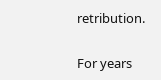retribution.


For years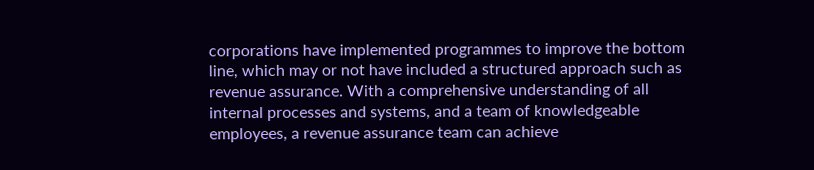corporations have implemented programmes to improve the bottom line, which may or not have included a structured approach such as revenue assurance. With a comprehensive understanding of all internal processes and systems, and a team of knowledgeable employees, a revenue assurance team can achieve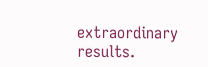extraordinary results.